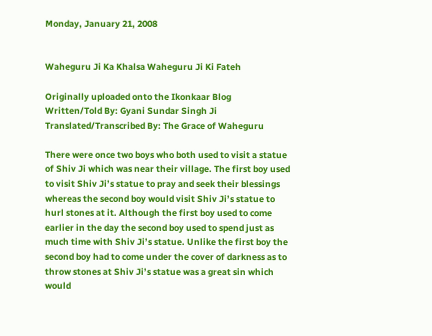Monday, January 21, 2008


Waheguru Ji Ka Khalsa Waheguru Ji Ki Fateh

Originally uploaded onto the Ikonkaar Blog
Written/Told By: Gyani Sundar Singh Ji
Translated/Transcribed By: The Grace of Waheguru

There were once two boys who both used to visit a statue of Shiv Ji which was near their village. The first boy used to visit Shiv Ji’s statue to pray and seek their blessings whereas the second boy would visit Shiv Ji’s statue to hurl stones at it. Although the first boy used to come earlier in the day the second boy used to spend just as much time with Shiv Ji’s statue. Unlike the first boy the second boy had to come under the cover of darkness as to throw stones at Shiv Ji’s statue was a great sin which would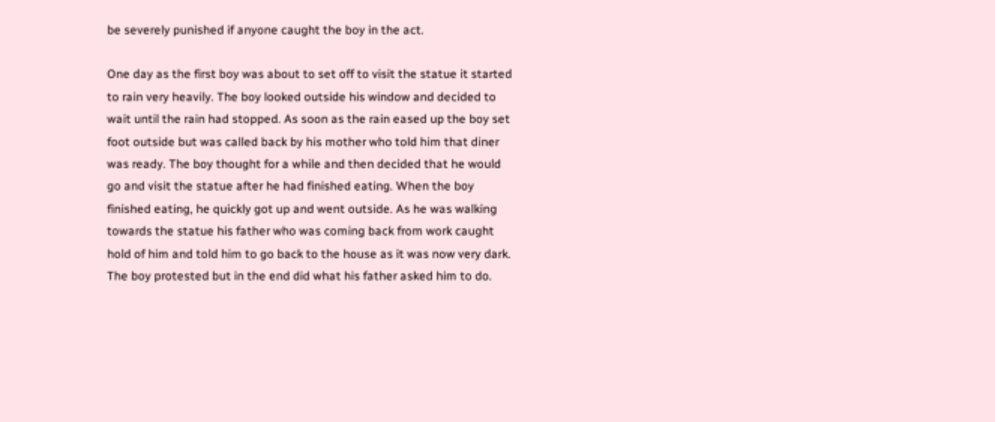be severely punished if anyone caught the boy in the act.

One day as the first boy was about to set off to visit the statue it started to rain very heavily. The boy looked outside his window and decided to wait until the rain had stopped. As soon as the rain eased up the boy set foot outside but was called back by his mother who told him that diner was ready. The boy thought for a while and then decided that he would go and visit the statue after he had finished eating. When the boy finished eating, he quickly got up and went outside. As he was walking towards the statue his father who was coming back from work caught hold of him and told him to go back to the house as it was now very dark. The boy protested but in the end did what his father asked him to do.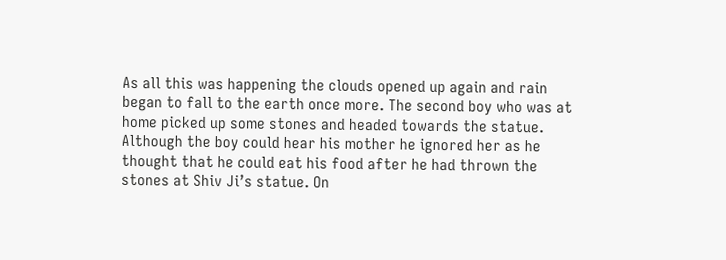As all this was happening the clouds opened up again and rain began to fall to the earth once more. The second boy who was at home picked up some stones and headed towards the statue. Although the boy could hear his mother he ignored her as he thought that he could eat his food after he had thrown the stones at Shiv Ji’s statue. On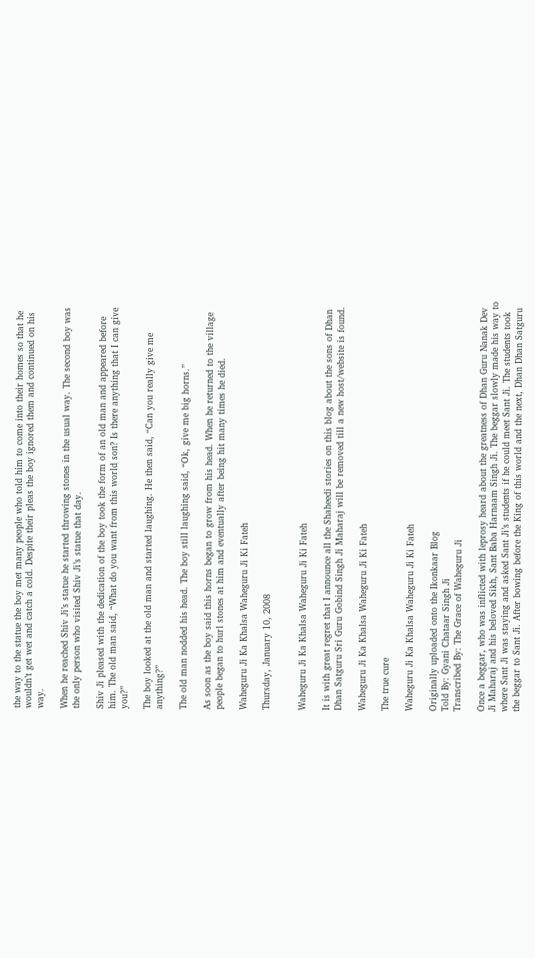the way to the statue the boy met many people who told him to come into their homes so that he wouldn’t get wet and catch a cold. Despite their pleas the boy ignored them and continued on his way.

When he reached Shiv Ji’s statue he started throwing stones in the usual way. The second boy was the only person who visited Shiv Ji’s statue that day.

Shiv Ji pleased with the dedication of the boy took the form of an old man and appeared before him. The old man said, “What do you want from this world son? Is there anything that I can give you?”

The boy looked at the old man and started laughing. He then said, “Can you really give me anything?”

The old man nodded his head. The boy still laughing said, “Ok, give me big horns.”

As soon as the boy said this horns began to grow from his head. When he returned to the village people began to hurl stones at him and eventually after being hit many times he died.

Waheguru Ji Ka Khalsa Waheguru Ji Ki Fateh

Thursday, January 10, 2008


Waheguru Ji Ka Khalsa Waheguru Ji Ki Fateh

It is with great regret that I announce all the Shaheedi stories on this blog about the sons of Dhan Dhan Satguru Sri Guru Gobind Singh Ji Maharaj will be removed till a new host/website is found.

Waheguru Ji Ka Khalsa Waheguru Ji Ki Fateh

The true cure

Waheguru Ji Ka Khalsa Waheguru Ji Ki Fateh

Originally uploaded onto the Ikonkaar Blog
Told By: Gyani Chataar Singh Ji
Transcribed By: The Grace of Waheguru Ji

Once a beggar, who was inflicted with leprosy heard about the greatness of Dhan Guru Nanak Dev Ji Maharaj and his beloved Sikh, Sant Baba Harnaam Singh Ji. The beggar slowly made his way to where Sant Ji was staying and asked Sant Ji’s students if he could meet Sant Ji. The students took the beggar to Sant Ji. After bowing before the King of this world and the next, Dhan Dhan Satguru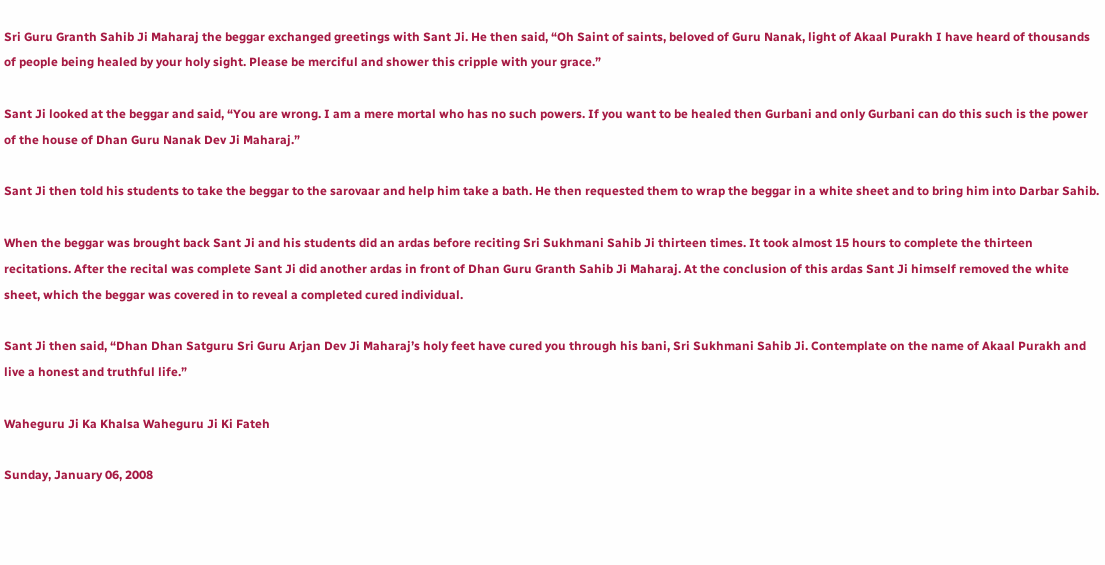Sri Guru Granth Sahib Ji Maharaj the beggar exchanged greetings with Sant Ji. He then said, “Oh Saint of saints, beloved of Guru Nanak, light of Akaal Purakh I have heard of thousands of people being healed by your holy sight. Please be merciful and shower this cripple with your grace.”

Sant Ji looked at the beggar and said, “You are wrong. I am a mere mortal who has no such powers. If you want to be healed then Gurbani and only Gurbani can do this such is the power of the house of Dhan Guru Nanak Dev Ji Maharaj.”

Sant Ji then told his students to take the beggar to the sarovaar and help him take a bath. He then requested them to wrap the beggar in a white sheet and to bring him into Darbar Sahib.

When the beggar was brought back Sant Ji and his students did an ardas before reciting Sri Sukhmani Sahib Ji thirteen times. It took almost 15 hours to complete the thirteen recitations. After the recital was complete Sant Ji did another ardas in front of Dhan Guru Granth Sahib Ji Maharaj. At the conclusion of this ardas Sant Ji himself removed the white sheet, which the beggar was covered in to reveal a completed cured individual.

Sant Ji then said, “Dhan Dhan Satguru Sri Guru Arjan Dev Ji Maharaj’s holy feet have cured you through his bani, Sri Sukhmani Sahib Ji. Contemplate on the name of Akaal Purakh and live a honest and truthful life.”

Waheguru Ji Ka Khalsa Waheguru Ji Ki Fateh

Sunday, January 06, 2008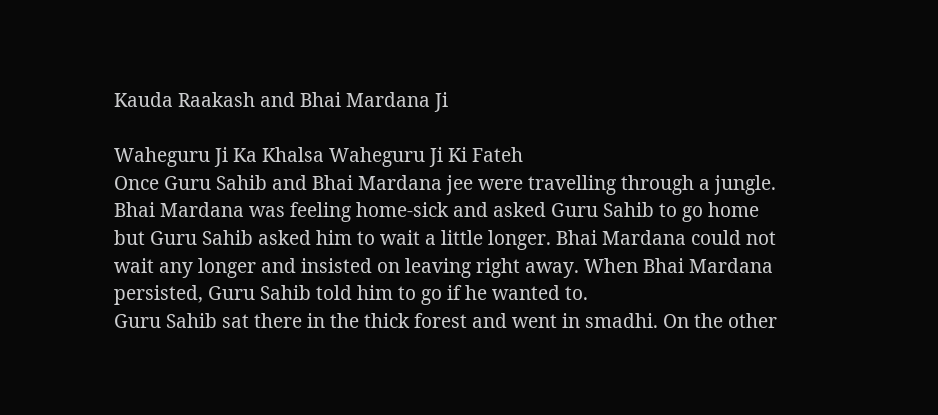Kauda Raakash and Bhai Mardana Ji

Waheguru Ji Ka Khalsa Waheguru Ji Ki Fateh
Once Guru Sahib and Bhai Mardana jee were travelling through a jungle. Bhai Mardana was feeling home-sick and asked Guru Sahib to go home but Guru Sahib asked him to wait a little longer. Bhai Mardana could not wait any longer and insisted on leaving right away. When Bhai Mardana persisted, Guru Sahib told him to go if he wanted to.
Guru Sahib sat there in the thick forest and went in smadhi. On the other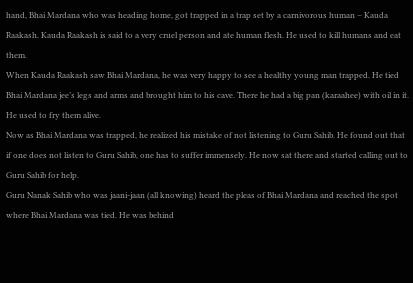hand, Bhai Mardana who was heading home, got trapped in a trap set by a carnivorous human – Kauda Raakash. Kauda Raakash is said to a very cruel person and ate human flesh. He used to kill humans and eat them.
When Kauda Raakash saw Bhai Mardana, he was very happy to see a healthy young man trapped. He tied Bhai Mardana jee’s legs and arms and brought him to his cave. There he had a big pan (karaahee) with oil in it. He used to fry them alive.
Now as Bhai Mardana was trapped, he realized his mistake of not listening to Guru Sahib. He found out that if one does not listen to Guru Sahib, one has to suffer immensely. He now sat there and started calling out to Guru Sahib for help.
Guru Nanak Sahib who was jaani-jaan (all knowing) heard the pleas of Bhai Mardana and reached the spot where Bhai Mardana was tied. He was behind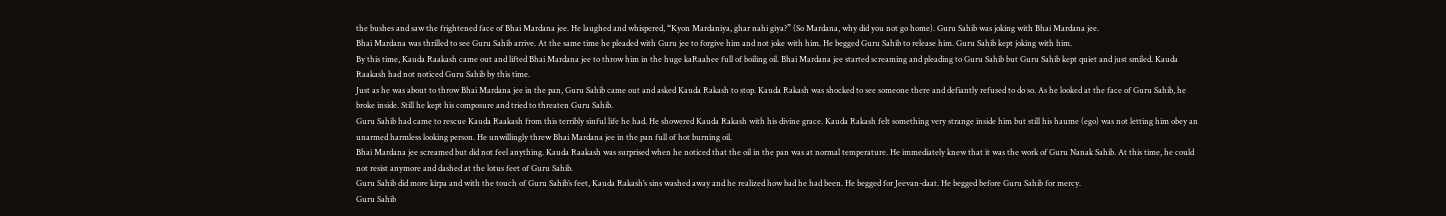the bushes and saw the frightened face of Bhai Mardana jee. He laughed and whispered, “Kyon Mardaniya, ghar nahi giya?” (So Mardana, why did you not go home). Guru Sahib was joking with Bhai Mardana jee.
Bhai Mardana was thrilled to see Guru Sahib arrive. At the same time he pleaded with Guru jee to forgive him and not joke with him. He begged Guru Sahib to release him. Guru Sahib kept joking with him.
By this time, Kauda Raakash came out and lifted Bhai Mardana jee to throw him in the huge kaRaahee full of boiling oil. Bhai Mardana jee started screaming and pleading to Guru Sahib but Guru Sahib kept quiet and just smiled. Kauda Raakash had not noticed Guru Sahib by this time.
Just as he was about to throw Bhai Mardana jee in the pan, Guru Sahib came out and asked Kauda Rakash to stop. Kauda Rakash was shocked to see someone there and defiantly refused to do so. As he looked at the face of Guru Sahib, he broke inside. Still he kept his composure and tried to threaten Guru Sahib.
Guru Sahib had came to rescue Kauda Raakash from this terribly sinful life he had. He showered Kauda Rakash with his divine grace. Kauda Rakash felt something very strange inside him but still his haume (ego) was not letting him obey an unarmed harmless looking person. He unwillingly threw Bhai Mardana jee in the pan full of hot burning oil.
Bhai Mardana jee screamed but did not feel anything. Kauda Raakash was surprised when he noticed that the oil in the pan was at normal temperature. He immediately knew that it was the work of Guru Nanak Sahib. At this time, he could not resist anymore and dashed at the lotus feet of Guru Sahib.
Guru Sahib did more kirpa and with the touch of Guru Sahib’s feet, Kauda Rakash’s sins washed away and he realized how bad he had been. He begged for Jeevan-daat. He begged before Guru Sahib for mercy.
Guru Sahib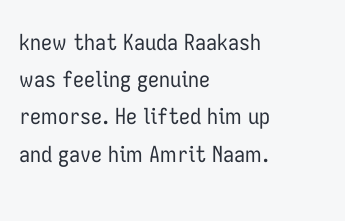knew that Kauda Raakash was feeling genuine remorse. He lifted him up and gave him Amrit Naam.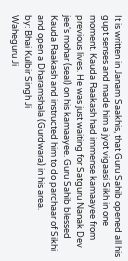It is written in Janam Saakhis, that Guru Sahib opened all his gupt senses and made him a jyot vigaasi Sikh in one moment. Kauda Raakash had immense kamaayee from previous lives. He was just waiting for Satguru Nanak Dev jee's mohar (seal) on his kamaayee. Guru Sahib blessed Kauda Raakash and instructed him to do parchaar of Sikhi and open a Dharamshala (Gurdwara) in his area.
by: Bhai Kulbir Singh Ji
Waheguru Ji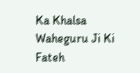Ka Khalsa Waheguru Ji Ki Fateh